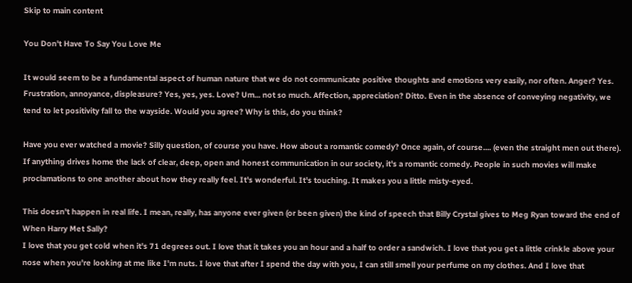Skip to main content

You Don't Have To Say You Love Me

It would seem to be a fundamental aspect of human nature that we do not communicate positive thoughts and emotions very easily, nor often. Anger? Yes. Frustration, annoyance, displeasure? Yes, yes, yes. Love? Um... not so much. Affection, appreciation? Ditto. Even in the absence of conveying negativity, we tend to let positivity fall to the wayside. Would you agree? Why is this, do you think?

Have you ever watched a movie? Silly question, of course you have. How about a romantic comedy? Once again, of course.... (even the straight men out there). If anything drives home the lack of clear, deep, open and honest communication in our society, it's a romantic comedy. People in such movies will make proclamations to one another about how they really feel. It's wonderful. It's touching. It makes you a little misty-eyed.

This doesn't happen in real life. I mean, really, has anyone ever given (or been given) the kind of speech that Billy Crystal gives to Meg Ryan toward the end of When Harry Met Sally?
I love that you get cold when it's 71 degrees out. I love that it takes you an hour and a half to order a sandwich. I love that you get a little crinkle above your nose when you're looking at me like I'm nuts. I love that after I spend the day with you, I can still smell your perfume on my clothes. And I love that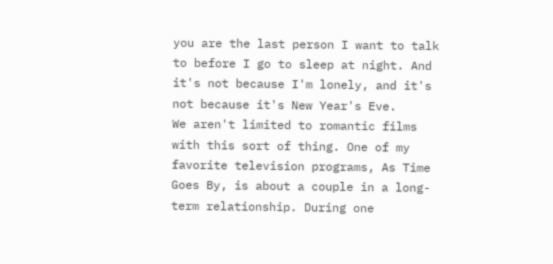you are the last person I want to talk to before I go to sleep at night. And it's not because I'm lonely, and it's not because it's New Year's Eve.
We aren't limited to romantic films with this sort of thing. One of my favorite television programs, As Time Goes By, is about a couple in a long-term relationship. During one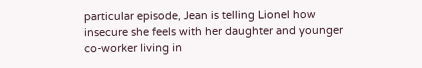particular episode, Jean is telling Lionel how insecure she feels with her daughter and younger co-worker living in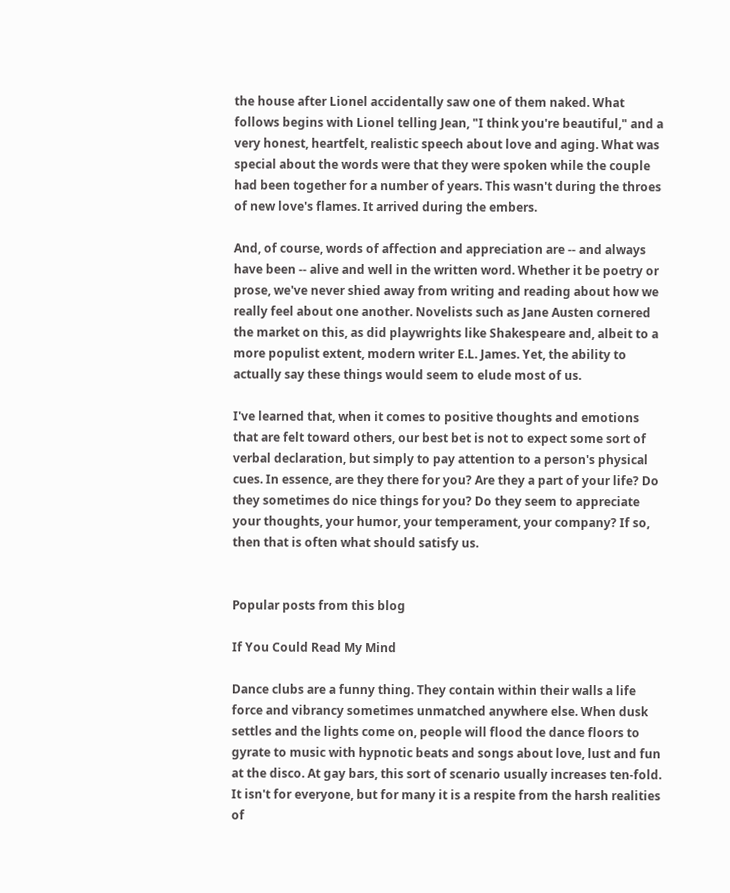the house after Lionel accidentally saw one of them naked. What follows begins with Lionel telling Jean, "I think you're beautiful," and a very honest, heartfelt, realistic speech about love and aging. What was special about the words were that they were spoken while the couple had been together for a number of years. This wasn't during the throes of new love's flames. It arrived during the embers.

And, of course, words of affection and appreciation are -- and always have been -- alive and well in the written word. Whether it be poetry or prose, we've never shied away from writing and reading about how we really feel about one another. Novelists such as Jane Austen cornered the market on this, as did playwrights like Shakespeare and, albeit to a more populist extent, modern writer E.L. James. Yet, the ability to actually say these things would seem to elude most of us.

I've learned that, when it comes to positive thoughts and emotions that are felt toward others, our best bet is not to expect some sort of verbal declaration, but simply to pay attention to a person's physical cues. In essence, are they there for you? Are they a part of your life? Do they sometimes do nice things for you? Do they seem to appreciate your thoughts, your humor, your temperament, your company? If so, then that is often what should satisfy us.


Popular posts from this blog

If You Could Read My Mind

Dance clubs are a funny thing. They contain within their walls a life force and vibrancy sometimes unmatched anywhere else. When dusk settles and the lights come on, people will flood the dance floors to gyrate to music with hypnotic beats and songs about love, lust and fun at the disco. At gay bars, this sort of scenario usually increases ten-fold. It isn't for everyone, but for many it is a respite from the harsh realities of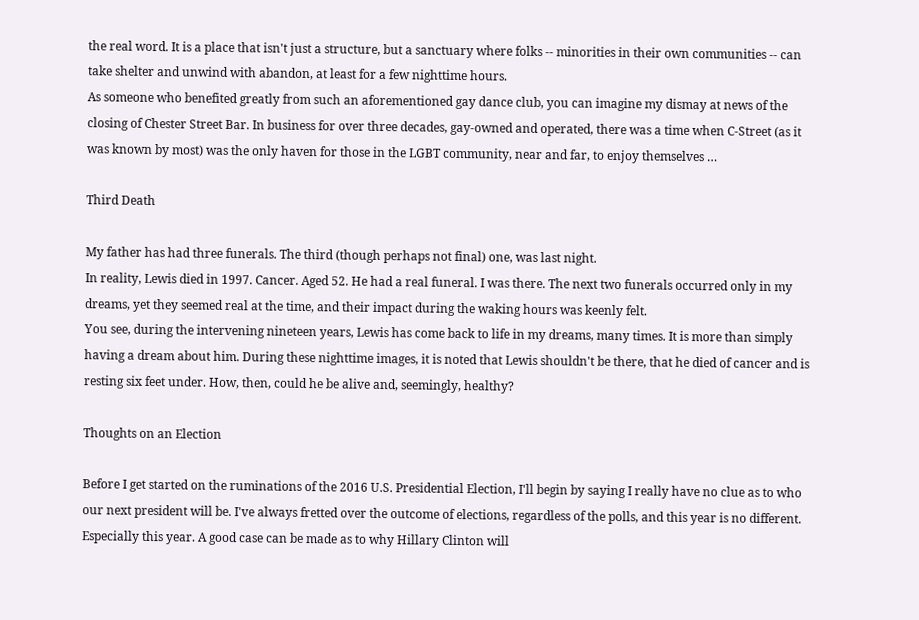the real word. It is a place that isn't just a structure, but a sanctuary where folks -- minorities in their own communities -- can take shelter and unwind with abandon, at least for a few nighttime hours.
As someone who benefited greatly from such an aforementioned gay dance club, you can imagine my dismay at news of the closing of Chester Street Bar. In business for over three decades, gay-owned and operated, there was a time when C-Street (as it was known by most) was the only haven for those in the LGBT community, near and far, to enjoy themselves …

Third Death

My father has had three funerals. The third (though perhaps not final) one, was last night.
In reality, Lewis died in 1997. Cancer. Aged 52. He had a real funeral. I was there. The next two funerals occurred only in my dreams, yet they seemed real at the time, and their impact during the waking hours was keenly felt.
You see, during the intervening nineteen years, Lewis has come back to life in my dreams, many times. It is more than simply having a dream about him. During these nighttime images, it is noted that Lewis shouldn't be there, that he died of cancer and is resting six feet under. How, then, could he be alive and, seemingly, healthy?

Thoughts on an Election

Before I get started on the ruminations of the 2016 U.S. Presidential Election, I'll begin by saying I really have no clue as to who our next president will be. I've always fretted over the outcome of elections, regardless of the polls, and this year is no different. Especially this year. A good case can be made as to why Hillary Clinton will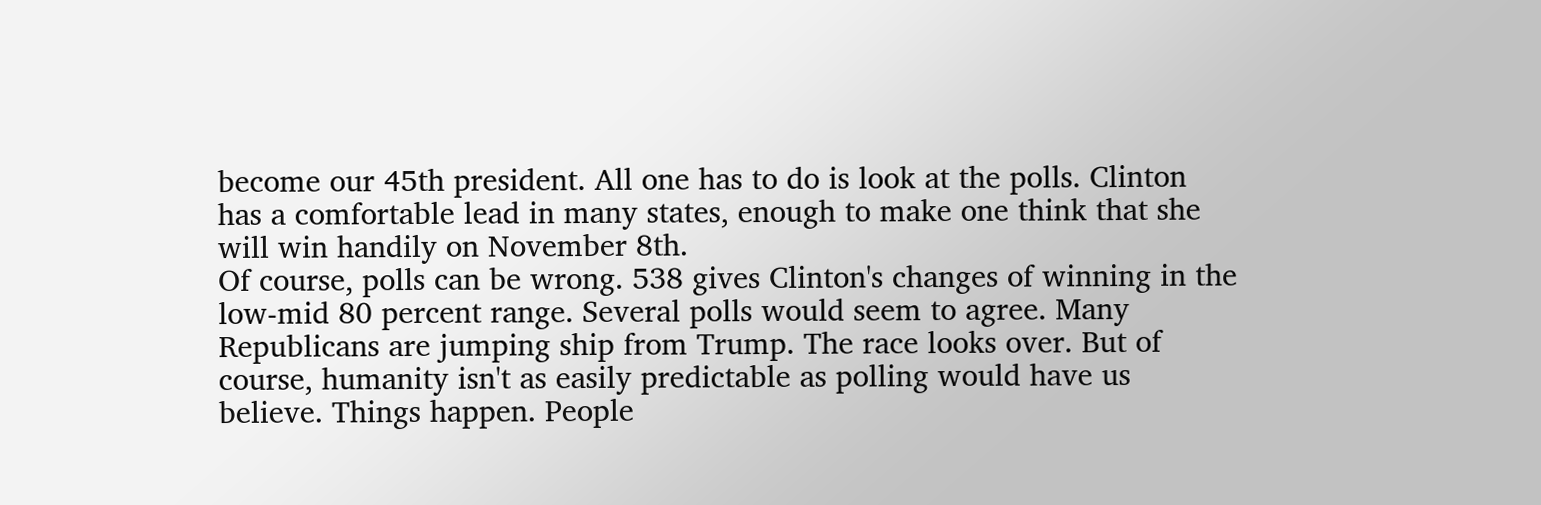become our 45th president. All one has to do is look at the polls. Clinton has a comfortable lead in many states, enough to make one think that she will win handily on November 8th.
Of course, polls can be wrong. 538 gives Clinton's changes of winning in the low-mid 80 percent range. Several polls would seem to agree. Many Republicans are jumping ship from Trump. The race looks over. But of course, humanity isn't as easily predictable as polling would have us believe. Things happen. People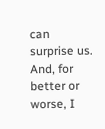can surprise us. And, for better or worse, I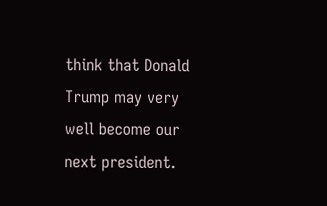think that Donald Trump may very well become our next president.